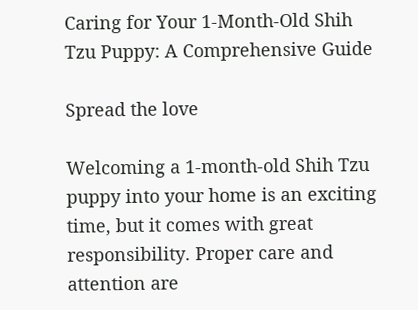Caring for Your 1-Month-Old Shih Tzu Puppy: A Comprehensive Guide

Spread the love

Welcoming a 1-month-old Shih Tzu puppy into your home is an exciting time, but it comes with great responsibility. Proper care and attention are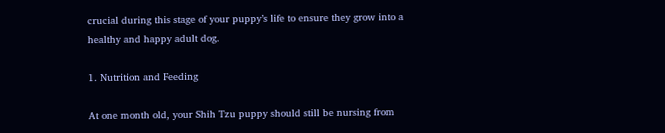crucial during this stage of your puppy’s life to ensure they grow into a healthy and happy adult dog.

1. Nutrition and Feeding

At one month old, your Shih Tzu puppy should still be nursing from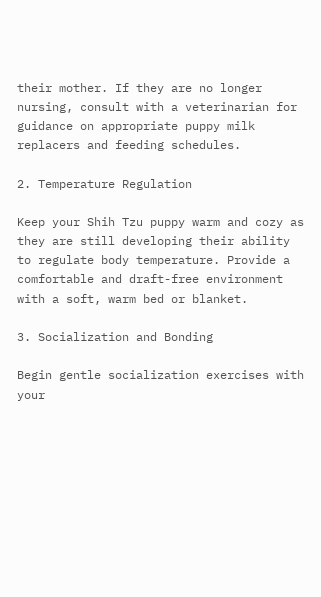their mother. If they are no longer nursing, consult with a veterinarian for guidance on appropriate puppy milk replacers and feeding schedules.

2. Temperature Regulation

Keep your Shih Tzu puppy warm and cozy as they are still developing their ability to regulate body temperature. Provide a comfortable and draft-free environment with a soft, warm bed or blanket.

3. Socialization and Bonding

Begin gentle socialization exercises with your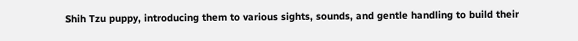Shih Tzu puppy, introducing them to various sights, sounds, and gentle handling to build their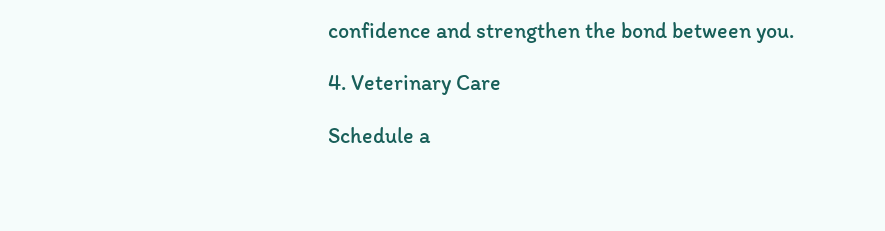confidence and strengthen the bond between you.

4. Veterinary Care

Schedule a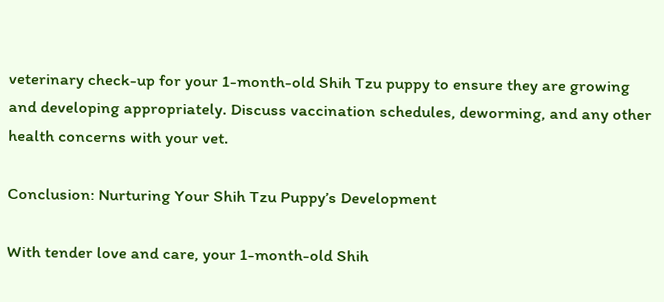veterinary check-up for your 1-month-old Shih Tzu puppy to ensure they are growing and developing appropriately. Discuss vaccination schedules, deworming, and any other health concerns with your vet.

Conclusion: Nurturing Your Shih Tzu Puppy’s Development

With tender love and care, your 1-month-old Shih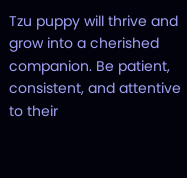Tzu puppy will thrive and grow into a cherished companion. Be patient, consistent, and attentive to their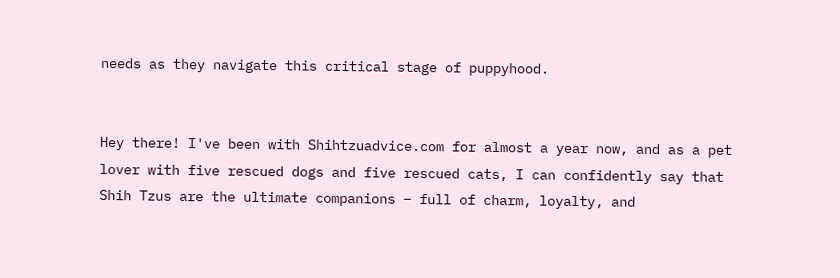needs as they navigate this critical stage of puppyhood.


Hey there! I've been with Shihtzuadvice.com for almost a year now, and as a pet lover with five rescued dogs and five rescued cats, I can confidently say that Shih Tzus are the ultimate companions – full of charm, loyalty, and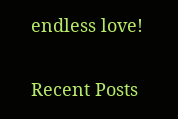endless love!

Recent Posts